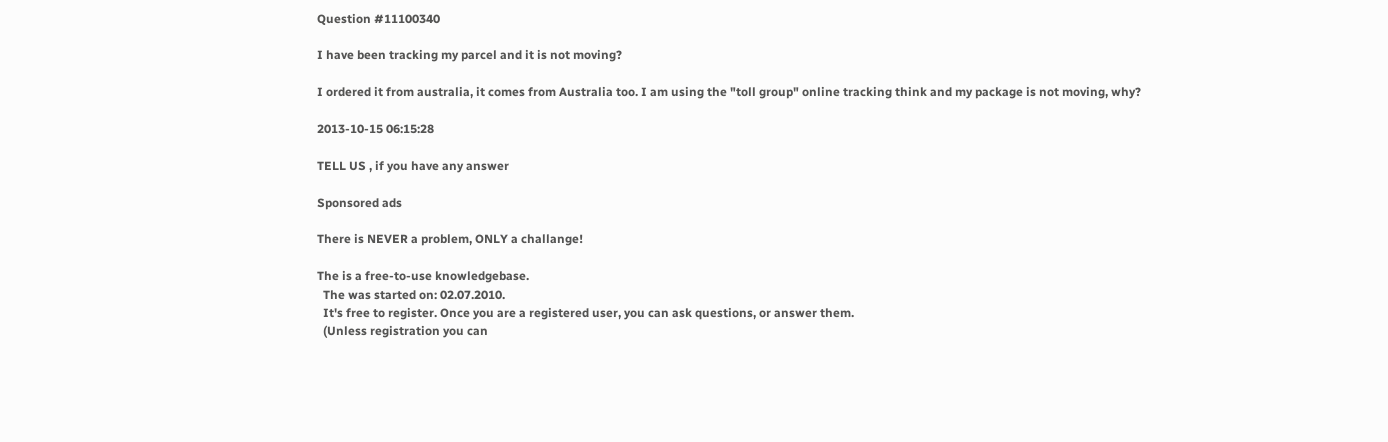Question #11100340

I have been tracking my parcel and it is not moving?

I ordered it from australia, it comes from Australia too. I am using the "toll group" online tracking think and my package is not moving, why?

2013-10-15 06:15:28

TELL US , if you have any answer

Sponsored ads

There is NEVER a problem, ONLY a challange!

The is a free-to-use knowledgebase.
  The was started on: 02.07.2010.
  It's free to register. Once you are a registered user, you can ask questions, or answer them.
  (Unless registration you can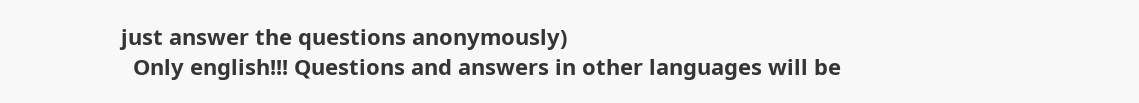just answer the questions anonymously)
  Only english!!! Questions and answers in other languages will be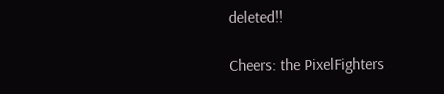deleted!!

Cheers: the PixelFighters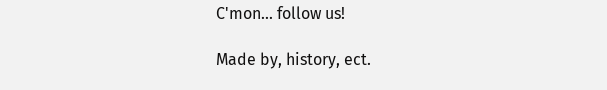C'mon... follow us!

Made by, history, ect.